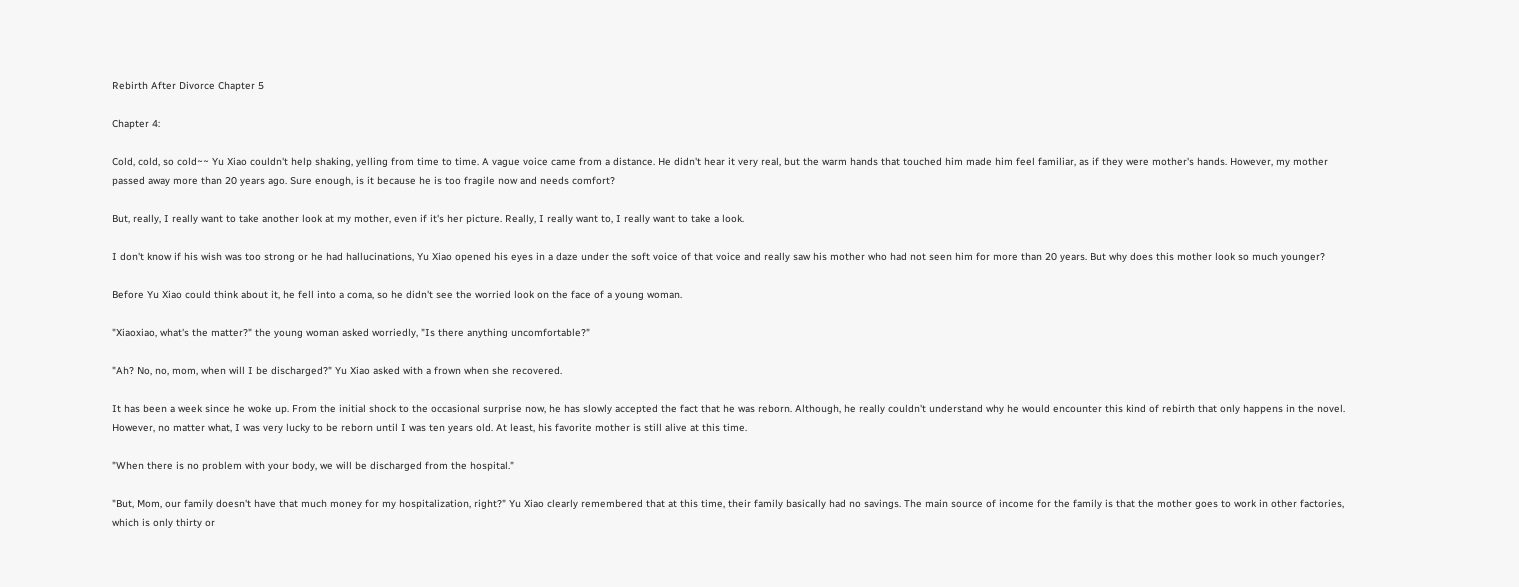Rebirth After Divorce Chapter 5

Chapter 4:

Cold, cold, so cold~~ Yu Xiao couldn't help shaking, yelling from time to time. A vague voice came from a distance. He didn't hear it very real, but the warm hands that touched him made him feel familiar, as if they were mother's hands. However, my mother passed away more than 20 years ago. Sure enough, is it because he is too fragile now and needs comfort?

But, really, I really want to take another look at my mother, even if it's her picture. Really, I really want to, I really want to take a look.

I don't know if his wish was too strong or he had hallucinations, Yu Xiao opened his eyes in a daze under the soft voice of that voice and really saw his mother who had not seen him for more than 20 years. But why does this mother look so much younger?

Before Yu Xiao could think about it, he fell into a coma, so he didn't see the worried look on the face of a young woman.

"Xiaoxiao, what's the matter?" the young woman asked worriedly, "Is there anything uncomfortable?"

"Ah? No, no, mom, when will I be discharged?" Yu Xiao asked with a frown when she recovered.

It has been a week since he woke up. From the initial shock to the occasional surprise now, he has slowly accepted the fact that he was reborn. Although, he really couldn't understand why he would encounter this kind of rebirth that only happens in the novel. However, no matter what, I was very lucky to be reborn until I was ten years old. At least, his favorite mother is still alive at this time.

"When there is no problem with your body, we will be discharged from the hospital."

"But, Mom, our family doesn't have that much money for my hospitalization, right?" Yu Xiao clearly remembered that at this time, their family basically had no savings. The main source of income for the family is that the mother goes to work in other factories, which is only thirty or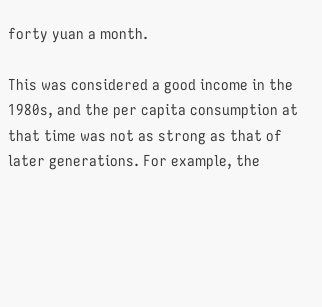forty yuan a month.

This was considered a good income in the 1980s, and the per capita consumption at that time was not as strong as that of later generations. For example, the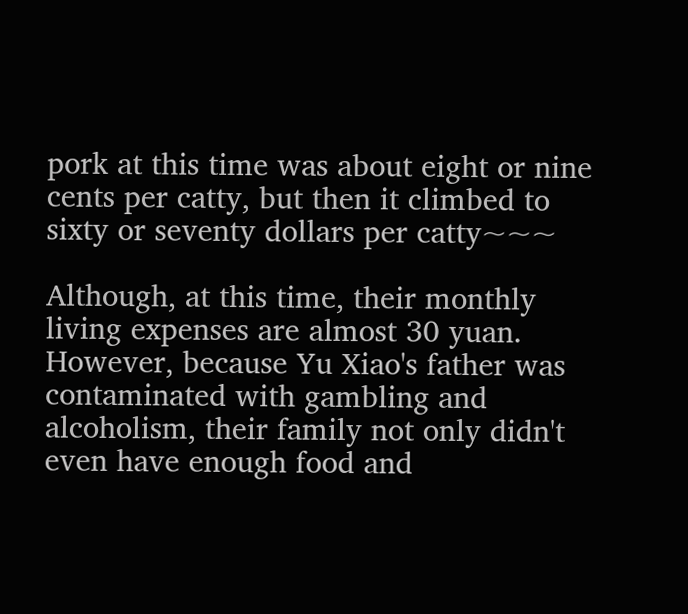pork at this time was about eight or nine cents per catty, but then it climbed to sixty or seventy dollars per catty~~~

Although, at this time, their monthly living expenses are almost 30 yuan. However, because Yu Xiao's father was contaminated with gambling and alcoholism, their family not only didn't even have enough food and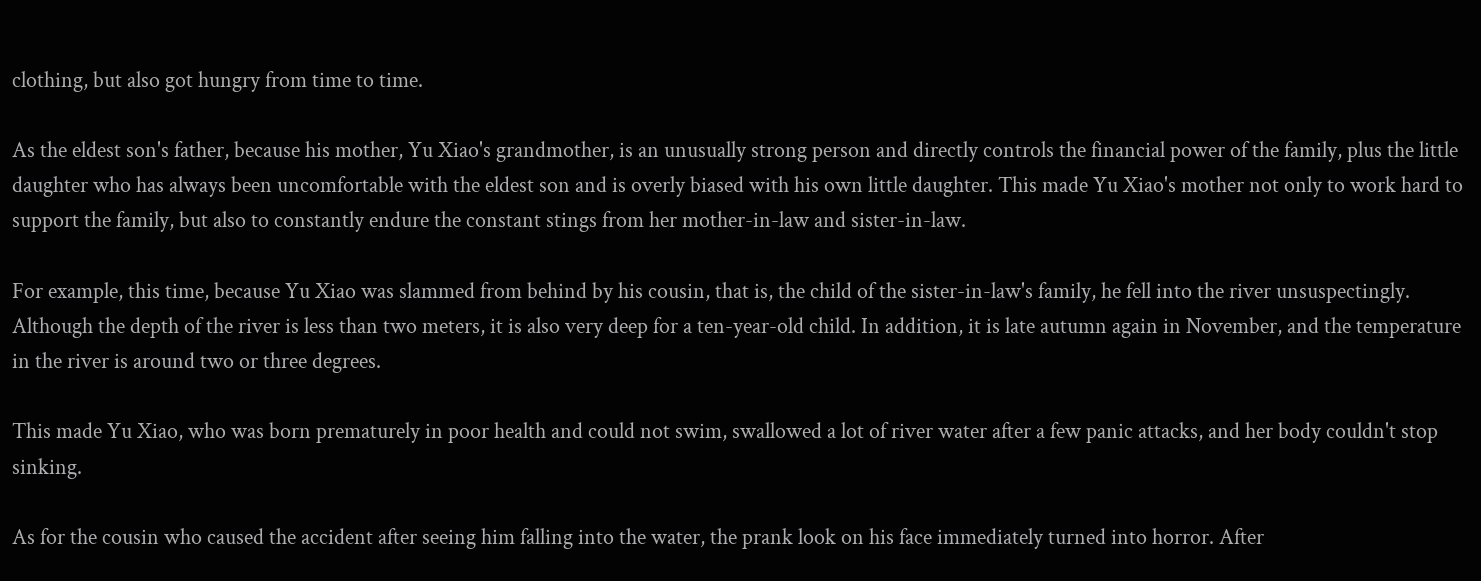clothing, but also got hungry from time to time.

As the eldest son's father, because his mother, Yu Xiao's grandmother, is an unusually strong person and directly controls the financial power of the family, plus the little daughter who has always been uncomfortable with the eldest son and is overly biased with his own little daughter. This made Yu Xiao's mother not only to work hard to support the family, but also to constantly endure the constant stings from her mother-in-law and sister-in-law.

For example, this time, because Yu Xiao was slammed from behind by his cousin, that is, the child of the sister-in-law's family, he fell into the river unsuspectingly. Although the depth of the river is less than two meters, it is also very deep for a ten-year-old child. In addition, it is late autumn again in November, and the temperature in the river is around two or three degrees.

This made Yu Xiao, who was born prematurely in poor health and could not swim, swallowed a lot of river water after a few panic attacks, and her body couldn't stop sinking.

As for the cousin who caused the accident after seeing him falling into the water, the prank look on his face immediately turned into horror. After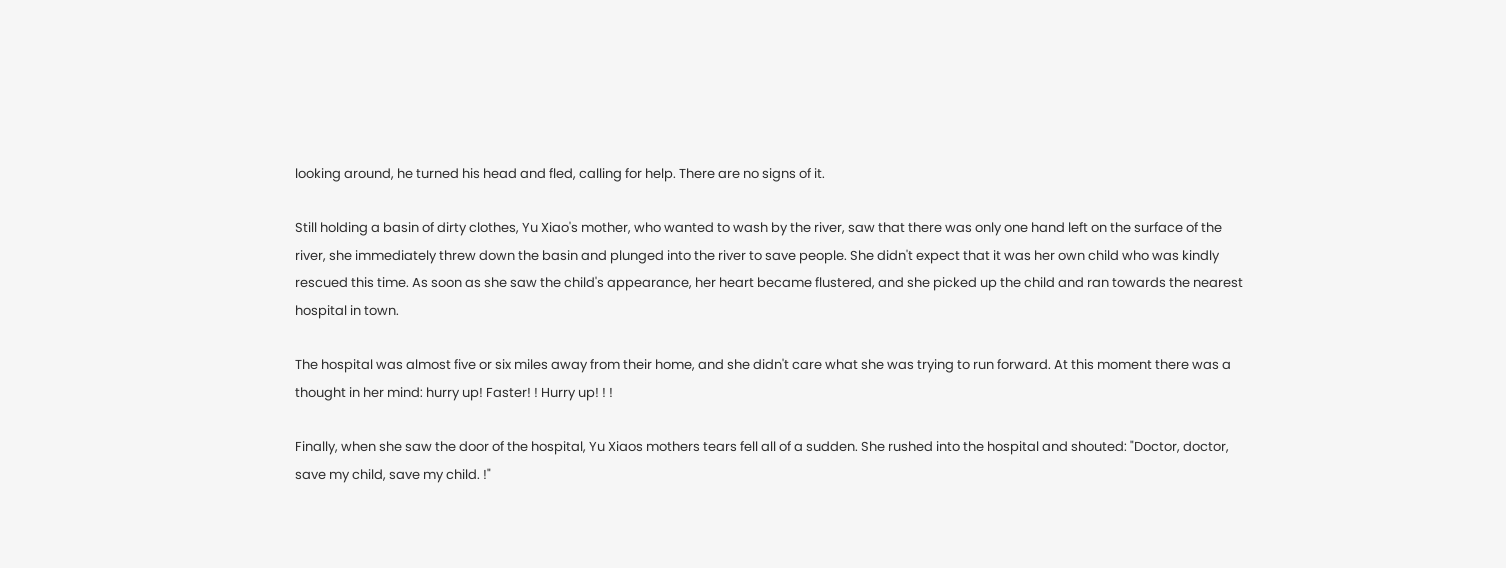looking around, he turned his head and fled, calling for help. There are no signs of it.

Still holding a basin of dirty clothes, Yu Xiao's mother, who wanted to wash by the river, saw that there was only one hand left on the surface of the river, she immediately threw down the basin and plunged into the river to save people. She didn't expect that it was her own child who was kindly rescued this time. As soon as she saw the child's appearance, her heart became flustered, and she picked up the child and ran towards the nearest hospital in town.

The hospital was almost five or six miles away from their home, and she didn't care what she was trying to run forward. At this moment there was a thought in her mind: hurry up! Faster! ! Hurry up! ! !

Finally, when she saw the door of the hospital, Yu Xiaos mothers tears fell all of a sudden. She rushed into the hospital and shouted: "Doctor, doctor, save my child, save my child. !"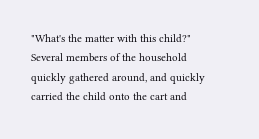"What's the matter with this child?" Several members of the household quickly gathered around, and quickly carried the child onto the cart and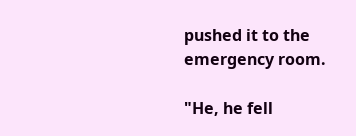pushed it to the emergency room.

"He, he fell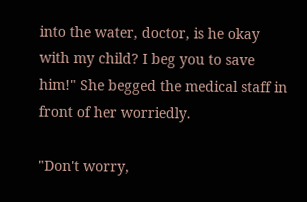into the water, doctor, is he okay with my child? I beg you to save him!" She begged the medical staff in front of her worriedly.

"Don't worry,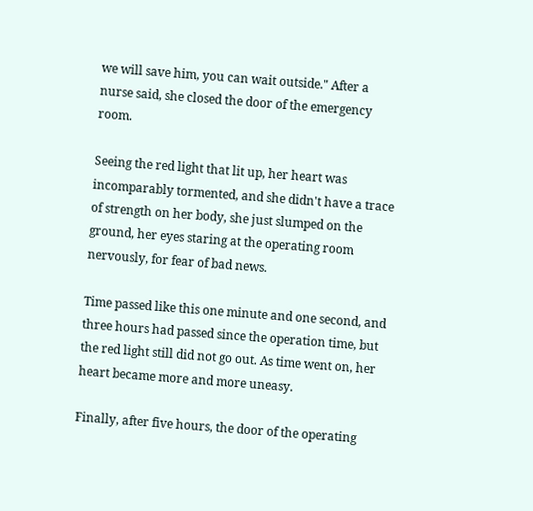we will save him, you can wait outside." After a nurse said, she closed the door of the emergency room.

Seeing the red light that lit up, her heart was incomparably tormented, and she didn't have a trace of strength on her body, she just slumped on the ground, her eyes staring at the operating room nervously, for fear of bad news.

Time passed like this one minute and one second, and three hours had passed since the operation time, but the red light still did not go out. As time went on, her heart became more and more uneasy.

Finally, after five hours, the door of the operating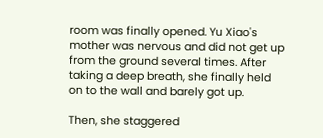room was finally opened. Yu Xiao's mother was nervous and did not get up from the ground several times. After taking a deep breath, she finally held on to the wall and barely got up.

Then, she staggered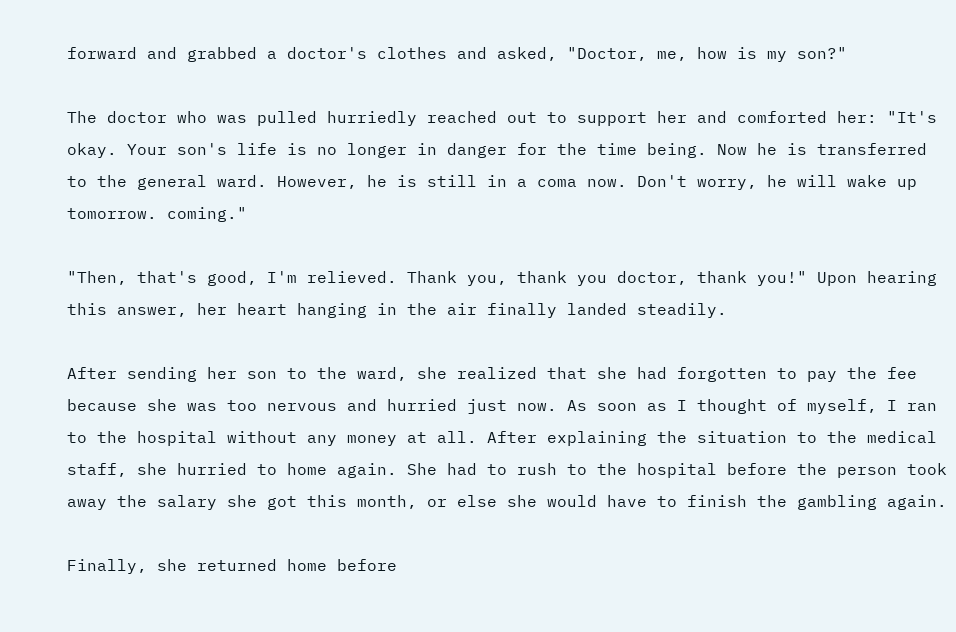forward and grabbed a doctor's clothes and asked, "Doctor, me, how is my son?"

The doctor who was pulled hurriedly reached out to support her and comforted her: "It's okay. Your son's life is no longer in danger for the time being. Now he is transferred to the general ward. However, he is still in a coma now. Don't worry, he will wake up tomorrow. coming."

"Then, that's good, I'm relieved. Thank you, thank you doctor, thank you!" Upon hearing this answer, her heart hanging in the air finally landed steadily.

After sending her son to the ward, she realized that she had forgotten to pay the fee because she was too nervous and hurried just now. As soon as I thought of myself, I ran to the hospital without any money at all. After explaining the situation to the medical staff, she hurried to home again. She had to rush to the hospital before the person took away the salary she got this month, or else she would have to finish the gambling again.

Finally, she returned home before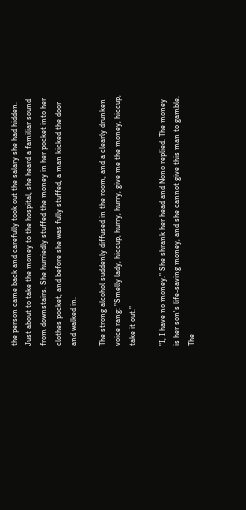the person came back and carefully took out the salary she had hidden. Just about to take the money to the hospital, she heard a familiar sound from downstairs. She hurriedly stuffed the money in her pocket into her clothes pocket, and before she was fully stuffed, a man kicked the door and walked in.

The strong alcohol suddenly diffused in the room, and a clearly drunken voice rang: "Smelly lady, hiccup, hurry, hurry, give me the money, hiccup, take it out."

"I, I have no money." She shrank her head and Nono replied. The money is her son's life-saving money, and she cannot give this man to gamble. The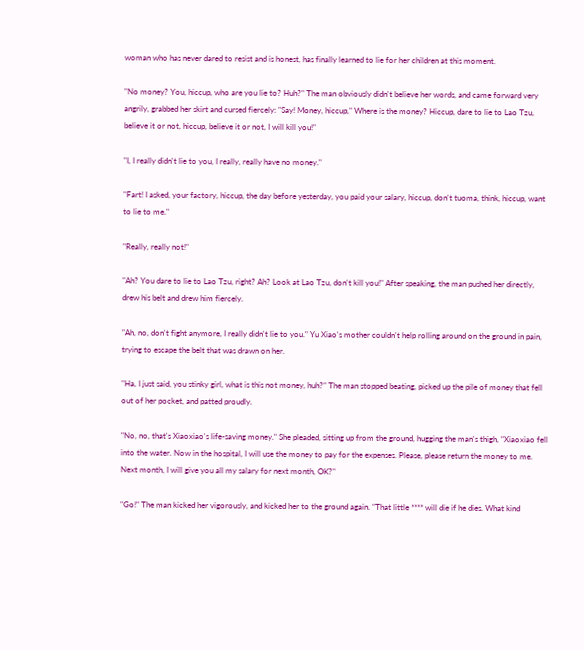woman who has never dared to resist and is honest, has finally learned to lie for her children at this moment.

"No money? You, hiccup, who are you lie to? Huh?" The man obviously didn't believe her words, and came forward very angrily, grabbed her skirt and cursed fiercely: "Say! Money, hiccup," Where is the money? Hiccup, dare to lie to Lao Tzu, believe it or not, hiccup, believe it or not, I will kill you!"

"I, I really didn't lie to you, I really, really have no money."

"Fart! I asked, your factory, hiccup, the day before yesterday, you paid your salary, hiccup, don't tuoma, think, hiccup, want to lie to me."

"Really, really not!"

"Ah? You dare to lie to Lao Tzu, right? Ah? Look at Lao Tzu, don't kill you!" After speaking, the man pushed her directly, drew his belt and drew him fiercely.

"Ah, no, don't fight anymore, I really didn't lie to you." Yu Xiao's mother couldn't help rolling around on the ground in pain, trying to escape the belt that was drawn on her.

"Ha, I just said, you stinky girl, what is this not money, huh?" The man stopped beating, picked up the pile of money that fell out of her pocket, and patted proudly.

"No, no, that's Xiaoxiao's life-saving money." She pleaded, sitting up from the ground, hugging the man's thigh, "Xiaoxiao fell into the water. Now in the hospital, I will use the money to pay for the expenses. Please, please return the money to me. Next month, I will give you all my salary for next month, OK?"

"Go!" The man kicked her vigorously, and kicked her to the ground again. "That little **** will die if he dies. What kind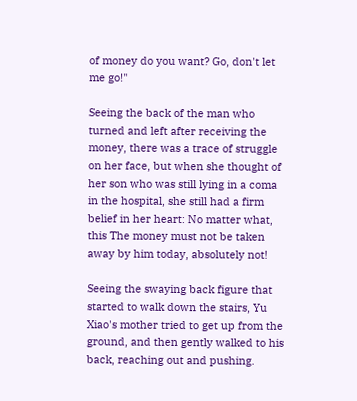of money do you want? Go, don't let me go!"

Seeing the back of the man who turned and left after receiving the money, there was a trace of struggle on her face, but when she thought of her son who was still lying in a coma in the hospital, she still had a firm belief in her heart: No matter what, this The money must not be taken away by him today, absolutely not!

Seeing the swaying back figure that started to walk down the stairs, Yu Xiao's mother tried to get up from the ground, and then gently walked to his back, reaching out and pushing.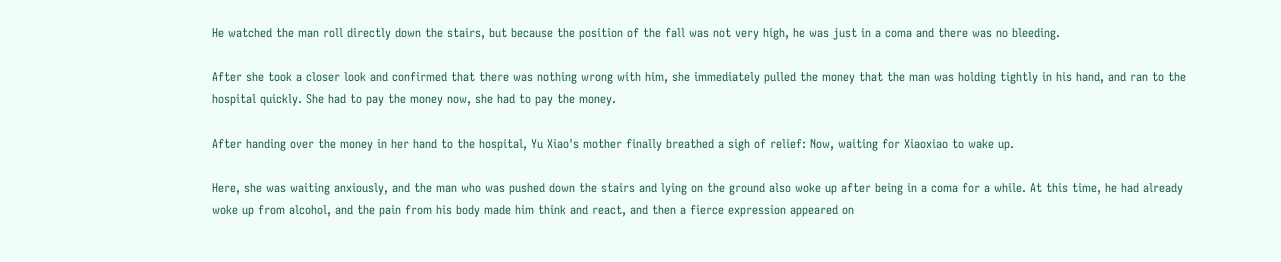He watched the man roll directly down the stairs, but because the position of the fall was not very high, he was just in a coma and there was no bleeding.

After she took a closer look and confirmed that there was nothing wrong with him, she immediately pulled the money that the man was holding tightly in his hand, and ran to the hospital quickly. She had to pay the money now, she had to pay the money.

After handing over the money in her hand to the hospital, Yu Xiao's mother finally breathed a sigh of relief: Now, waiting for Xiaoxiao to wake up.

Here, she was waiting anxiously, and the man who was pushed down the stairs and lying on the ground also woke up after being in a coma for a while. At this time, he had already woke up from alcohol, and the pain from his body made him think and react, and then a fierce expression appeared on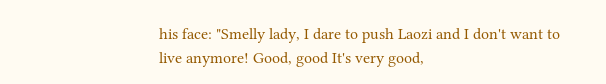his face: "Smelly lady, I dare to push Laozi and I don't want to live anymore! Good, good It's very good,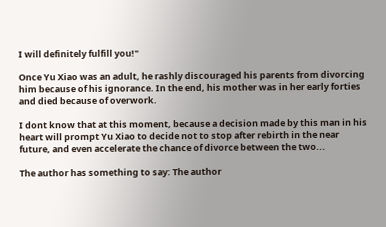I will definitely fulfill you!"

Once Yu Xiao was an adult, he rashly discouraged his parents from divorcing him because of his ignorance. In the end, his mother was in her early forties and died because of overwork.

I dont know that at this moment, because a decision made by this man in his heart will prompt Yu Xiao to decide not to stop after rebirth in the near future, and even accelerate the chance of divorce between the two...

The author has something to say: The author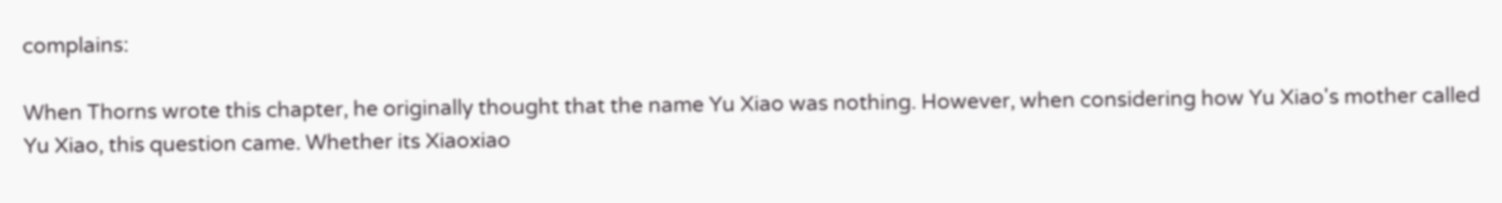complains:

When Thorns wrote this chapter, he originally thought that the name Yu Xiao was nothing. However, when considering how Yu Xiao's mother called Yu Xiao, this question came. Whether its Xiaoxiao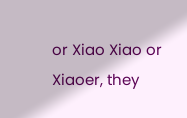or Xiao Xiao or Xiaoer, they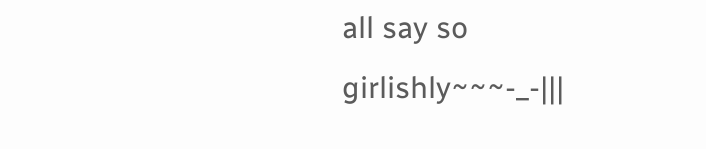all say so girlishly~~~-_-|||